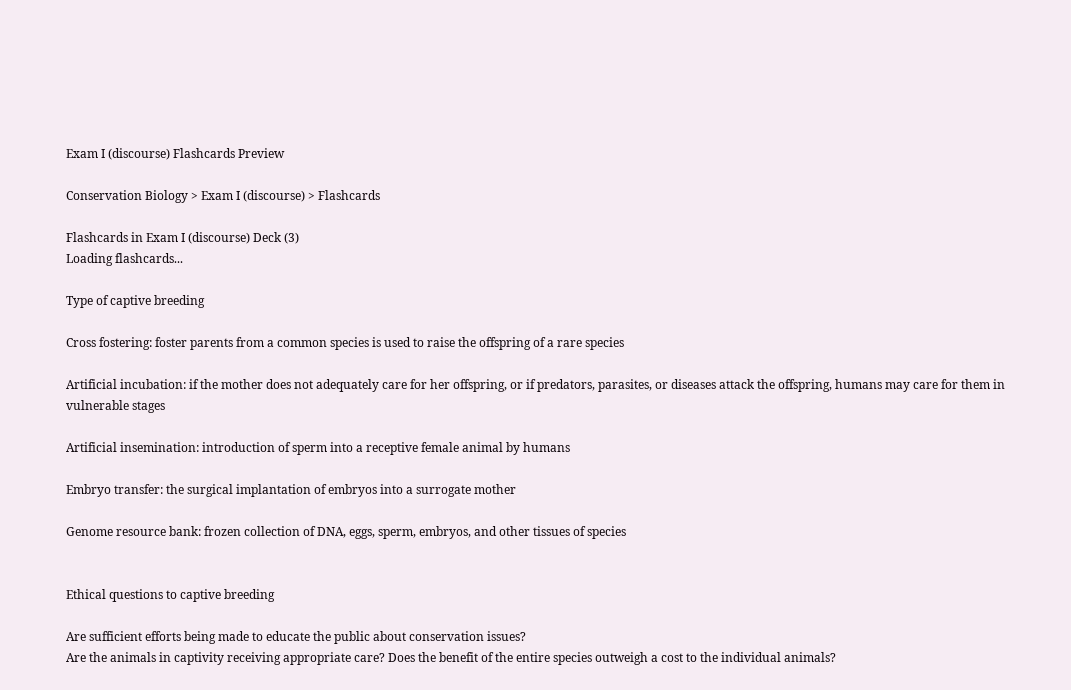Exam I (discourse) Flashcards Preview

Conservation Biology > Exam I (discourse) > Flashcards

Flashcards in Exam I (discourse) Deck (3)
Loading flashcards...

Type of captive breeding

Cross fostering: foster parents from a common species is used to raise the offspring of a rare species

Artificial incubation: if the mother does not adequately care for her offspring, or if predators, parasites, or diseases attack the offspring, humans may care for them in vulnerable stages

Artificial insemination: introduction of sperm into a receptive female animal by humans

Embryo transfer: the surgical implantation of embryos into a surrogate mother

Genome resource bank: frozen collection of DNA, eggs, sperm, embryos, and other tissues of species


Ethical questions to captive breeding

Are sufficient efforts being made to educate the public about conservation issues?
Are the animals in captivity receiving appropriate care? Does the benefit of the entire species outweigh a cost to the individual animals?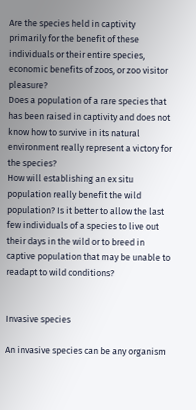Are the species held in captivity primarily for the benefit of these individuals or their entire species, economic benefits of zoos, or zoo visitor pleasure?
Does a population of a rare species that has been raised in captivity and does not know how to survive in its natural environment really represent a victory for the species?
How will establishing an ex situ population really benefit the wild population? Is it better to allow the last few individuals of a species to live out their days in the wild or to breed in captive population that may be unable to readapt to wild conditions?


Invasive species

An invasive species can be any organism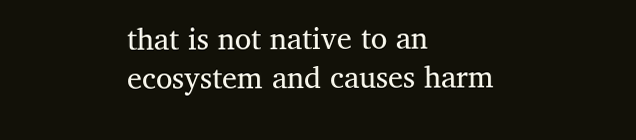that is not native to an ecosystem and causes harm